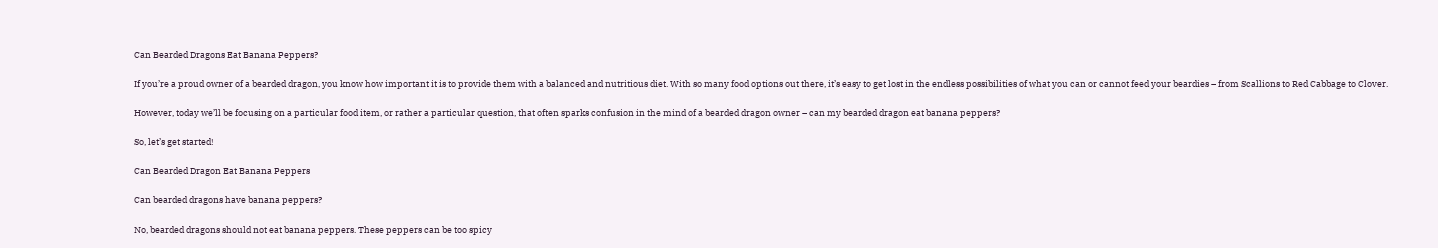Can Bearded Dragons Eat Banana Peppers?

If you’re a proud owner of a bearded dragon, you know how important it is to provide them with a balanced and nutritious diet. With so many food options out there, it’s easy to get lost in the endless possibilities of what you can or cannot feed your beardies – from Scallions to Red Cabbage to Clover.

However, today we’ll be focusing on a particular food item, or rather a particular question, that often sparks confusion in the mind of a bearded dragon owner – can my bearded dragon eat banana peppers?

So, let’s get started!

Can Bearded Dragon Eat Banana Peppers

Can bearded dragons have banana peppers?

No, bearded dragons should not eat banana peppers. These peppers can be too spicy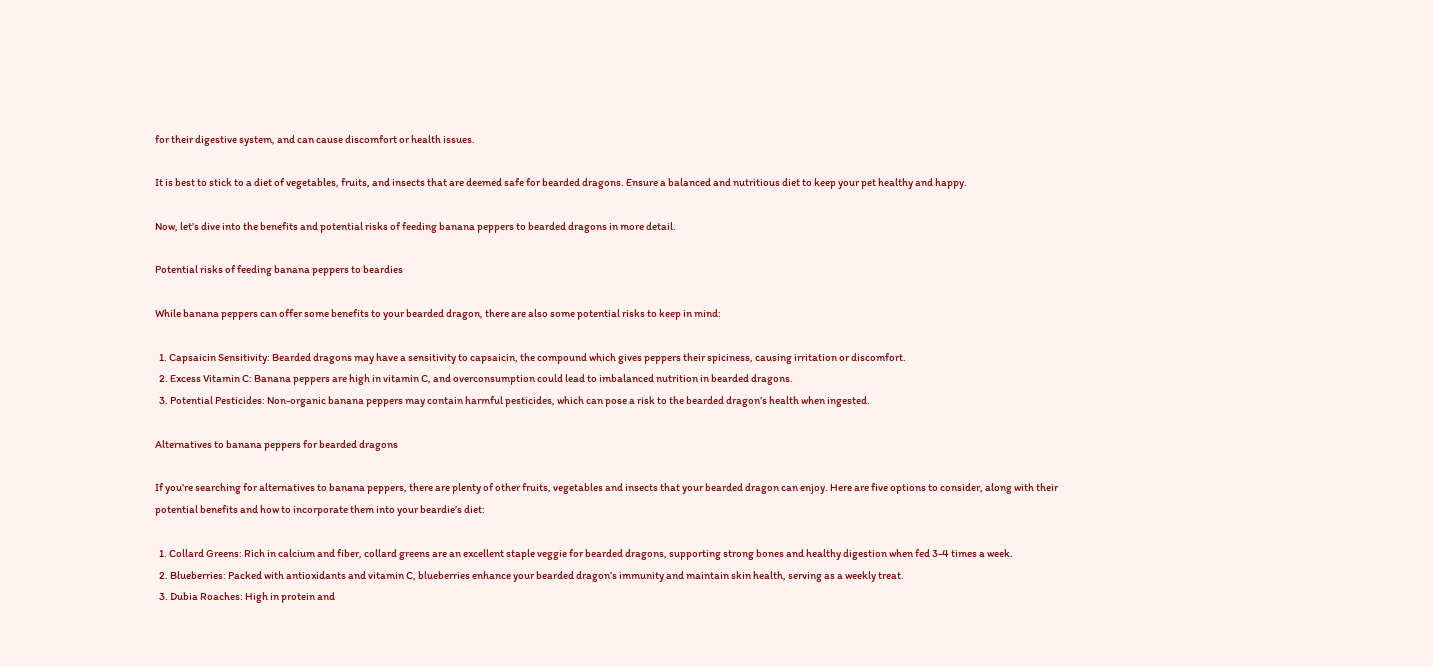for their digestive system, and can cause discomfort or health issues.

It is best to stick to a diet of vegetables, fruits, and insects that are deemed safe for bearded dragons. Ensure a balanced and nutritious diet to keep your pet healthy and happy.

Now, let’s dive into the benefits and potential risks of feeding banana peppers to bearded dragons in more detail.

Potential risks of feeding banana peppers to beardies

While banana peppers can offer some benefits to your bearded dragon, there are also some potential risks to keep in mind:

  1. Capsaicin Sensitivity: Bearded dragons may have a sensitivity to capsaicin, the compound which gives peppers their spiciness, causing irritation or discomfort.
  2. Excess Vitamin C: Banana peppers are high in vitamin C, and overconsumption could lead to imbalanced nutrition in bearded dragons.
  3. Potential Pesticides: Non-organic banana peppers may contain harmful pesticides, which can pose a risk to the bearded dragon’s health when ingested.

Alternatives to banana peppers for bearded dragons

If you’re searching for alternatives to banana peppers, there are plenty of other fruits, vegetables and insects that your bearded dragon can enjoy. Here are five options to consider, along with their potential benefits and how to incorporate them into your beardie’s diet:

  1. Collard Greens: Rich in calcium and fiber, collard greens are an excellent staple veggie for bearded dragons, supporting strong bones and healthy digestion when fed 3-4 times a week.
  2. Blueberries: Packed with antioxidants and vitamin C, blueberries enhance your bearded dragon’s immunity and maintain skin health, serving as a weekly treat.
  3. Dubia Roaches: High in protein and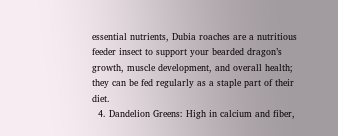essential nutrients, Dubia roaches are a nutritious feeder insect to support your bearded dragon’s growth, muscle development, and overall health; they can be fed regularly as a staple part of their diet.
  4. Dandelion Greens: High in calcium and fiber,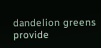dandelion greens provide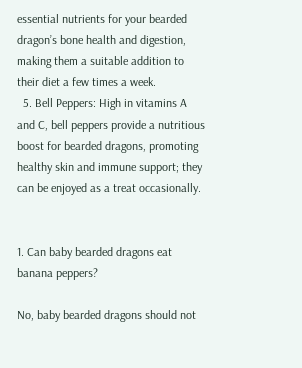essential nutrients for your bearded dragon’s bone health and digestion, making them a suitable addition to their diet a few times a week.
  5. Bell Peppers: High in vitamins A and C, bell peppers provide a nutritious boost for bearded dragons, promoting healthy skin and immune support; they can be enjoyed as a treat occasionally.


1. Can baby bearded dragons eat banana peppers?

No, baby bearded dragons should not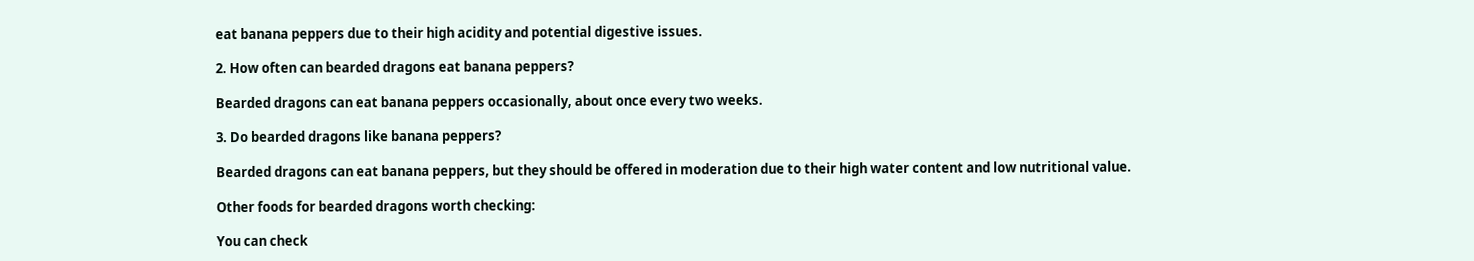eat banana peppers due to their high acidity and potential digestive issues.

2. How often can bearded dragons eat banana peppers?

Bearded dragons can eat banana peppers occasionally, about once every two weeks.

3. Do bearded dragons like banana peppers?

Bearded dragons can eat banana peppers, but they should be offered in moderation due to their high water content and low nutritional value.

Other foods for bearded dragons worth checking:

You can check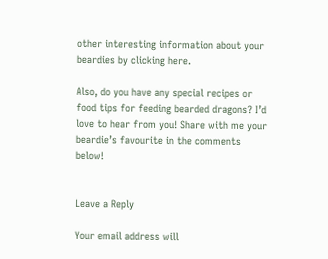other interesting information about your beardies by clicking here.

Also, do you have any special recipes or food tips for feeding bearded dragons? I’d love to hear from you! Share with me your beardie’s favourite in the comments below!


Leave a Reply

Your email address will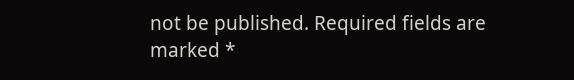not be published. Required fields are marked *